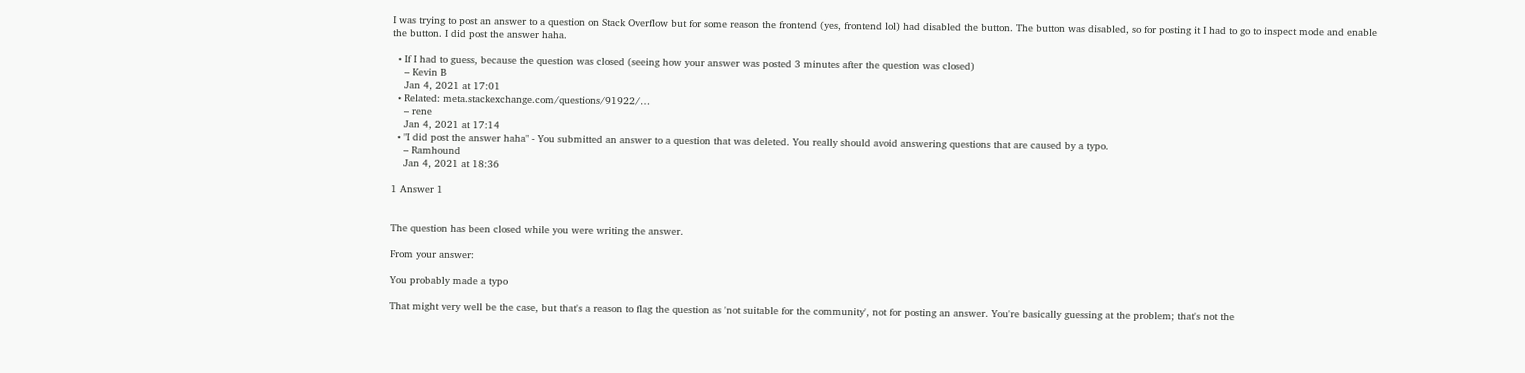I was trying to post an answer to a question on Stack Overflow but for some reason the frontend (yes, frontend lol) had disabled the button. The button was disabled, so for posting it I had to go to inspect mode and enable the button. I did post the answer haha.

  • If I had to guess, because the question was closed (seeing how your answer was posted 3 minutes after the question was closed)
    – Kevin B
    Jan 4, 2021 at 17:01
  • Related: meta.stackexchange.com/questions/91922/…
    – rene
    Jan 4, 2021 at 17:14
  • "I did post the answer haha" - You submitted an answer to a question that was deleted. You really should avoid answering questions that are caused by a typo.
    – Ramhound
    Jan 4, 2021 at 18:36

1 Answer 1


The question has been closed while you were writing the answer.

From your answer:

You probably made a typo

That might very well be the case, but that's a reason to flag the question as 'not suitable for the community', not for posting an answer. You're basically guessing at the problem; that's not the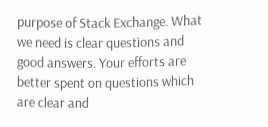purpose of Stack Exchange. What we need is clear questions and good answers. Your efforts are better spent on questions which are clear and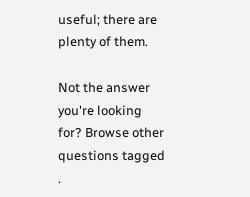useful; there are plenty of them.

Not the answer you're looking for? Browse other questions tagged .